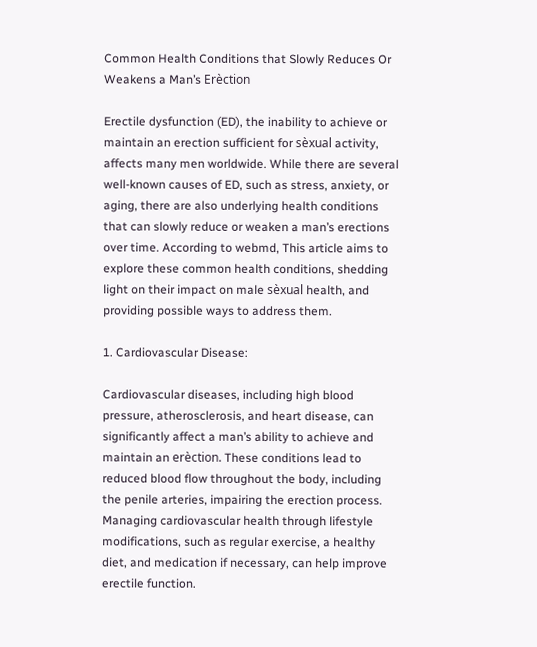Common Health Conditions that Slowly Reduces Or Weakens a Man’s Erèction

Erectile dysfunction (ED), the inability to achieve or maintain an erection sufficient for sèxual activity, affects many men worldwide. While there are several well-known causes of ED, such as stress, anxiety, or aging, there are also underlying health conditions that can slowly reduce or weaken a man’s erections over time. According to webmd, This article aims to explore these common health conditions, shedding light on their impact on male sèxual health, and providing possible ways to address them.

1. Cardiovascular Disease:

Cardiovascular diseases, including high blood pressure, atherosclerosis, and heart disease, can significantly affect a man’s ability to achieve and maintain an erèction. These conditions lead to reduced blood flow throughout the body, including the penile arteries, impairing the erection process. Managing cardiovascular health through lifestyle modifications, such as regular exercise, a healthy diet, and medication if necessary, can help improve erectile function.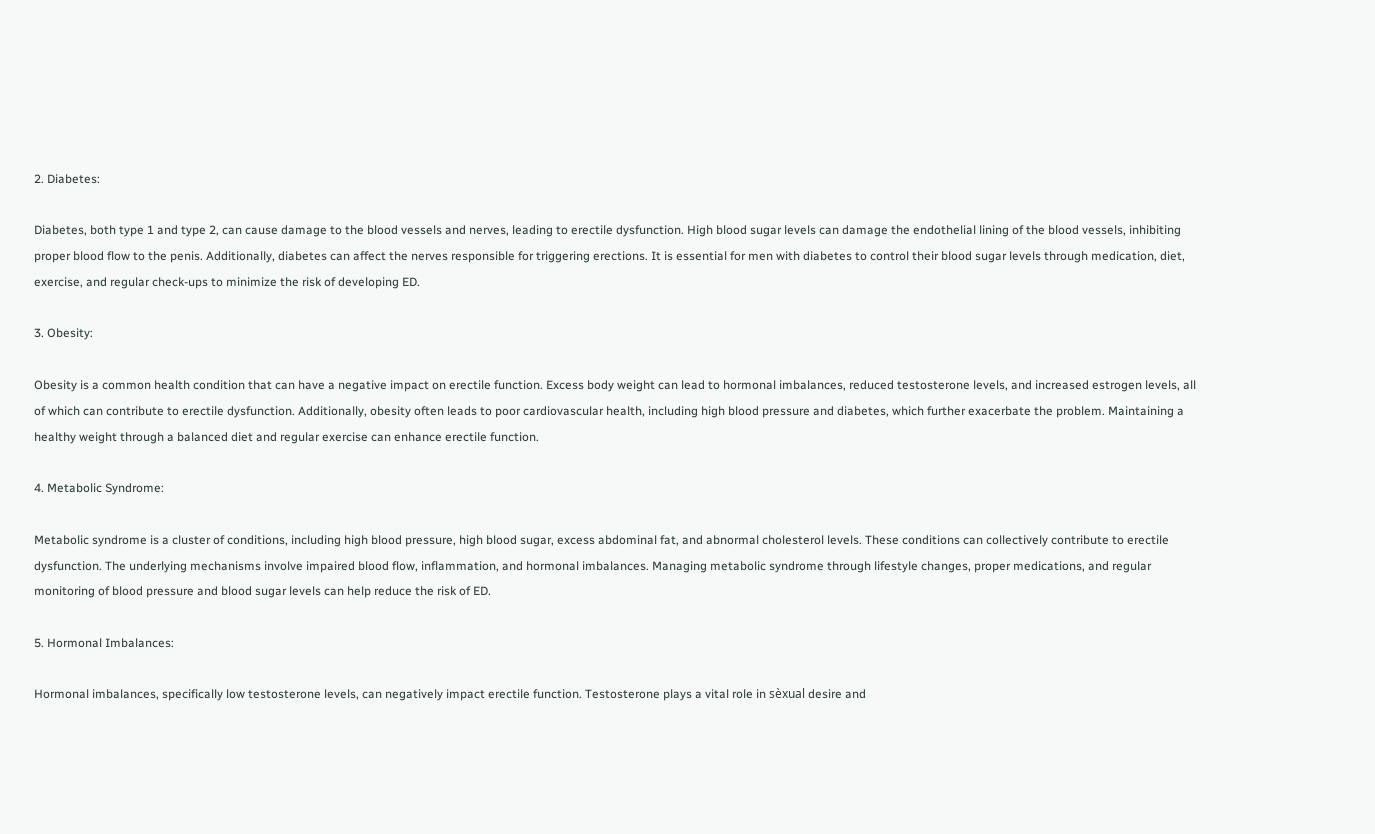2. Diabetes:

Diabetes, both type 1 and type 2, can cause damage to the blood vessels and nerves, leading to erectile dysfunction. High blood sugar levels can damage the endothelial lining of the blood vessels, inhibiting proper blood flow to the penis. Additionally, diabetes can affect the nerves responsible for triggering erections. It is essential for men with diabetes to control their blood sugar levels through medication, diet, exercise, and regular check-ups to minimize the risk of developing ED.

3. Obesity:

Obesity is a common health condition that can have a negative impact on erectile function. Excess body weight can lead to hormonal imbalances, reduced testosterone levels, and increased estrogen levels, all of which can contribute to erectile dysfunction. Additionally, obesity often leads to poor cardiovascular health, including high blood pressure and diabetes, which further exacerbate the problem. Maintaining a healthy weight through a balanced diet and regular exercise can enhance erectile function.

4. Metabolic Syndrome:

Metabolic syndrome is a cluster of conditions, including high blood pressure, high blood sugar, excess abdominal fat, and abnormal cholesterol levels. These conditions can collectively contribute to erectile dysfunction. The underlying mechanisms involve impaired blood flow, inflammation, and hormonal imbalances. Managing metabolic syndrome through lifestyle changes, proper medications, and regular monitoring of blood pressure and blood sugar levels can help reduce the risk of ED.

5. Hormonal Imbalances:

Hormonal imbalances, specifically low testosterone levels, can negatively impact erectile function. Testosterone plays a vital role in sèxual desire and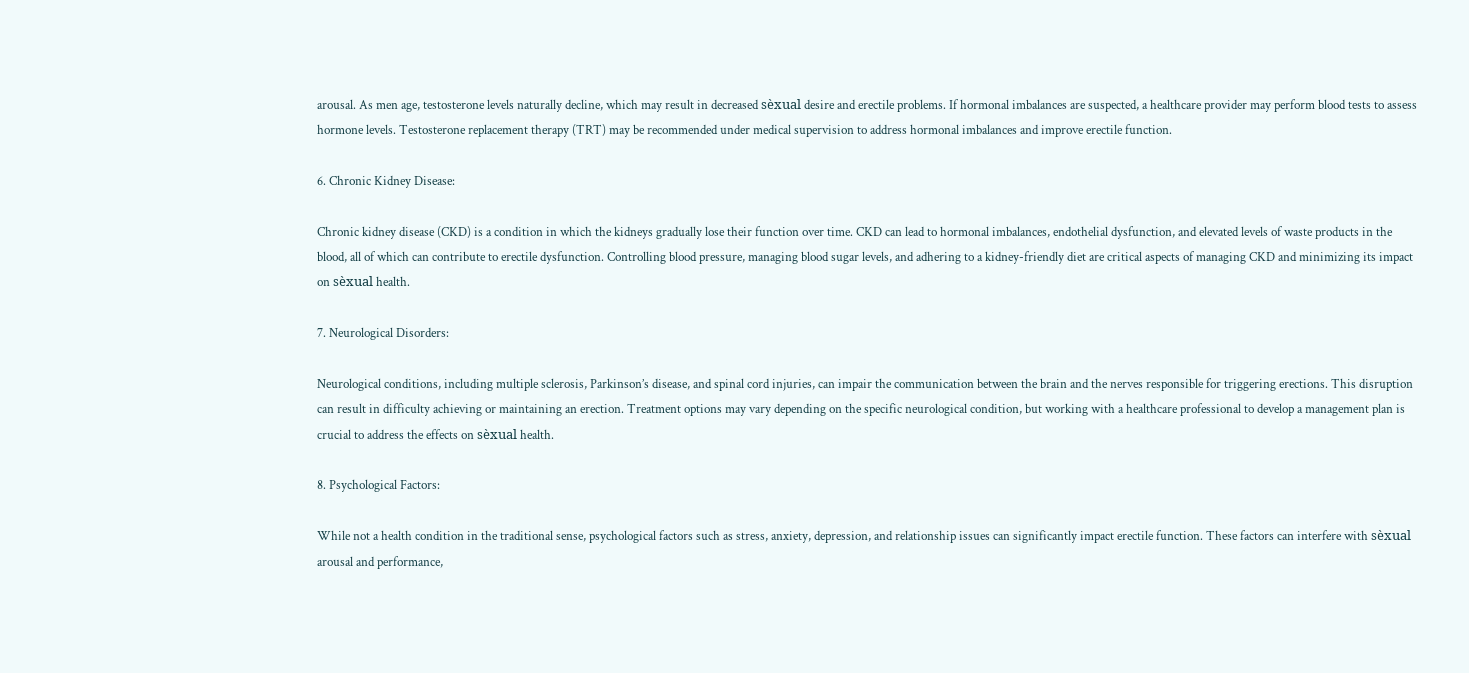arousal. As men age, testosterone levels naturally decline, which may result in decreased sèxual desire and erectile problems. If hormonal imbalances are suspected, a healthcare provider may perform blood tests to assess hormone levels. Testosterone replacement therapy (TRT) may be recommended under medical supervision to address hormonal imbalances and improve erectile function.

6. Chronic Kidney Disease:

Chronic kidney disease (CKD) is a condition in which the kidneys gradually lose their function over time. CKD can lead to hormonal imbalances, endothelial dysfunction, and elevated levels of waste products in the blood, all of which can contribute to erectile dysfunction. Controlling blood pressure, managing blood sugar levels, and adhering to a kidney-friendly diet are critical aspects of managing CKD and minimizing its impact on sèxual health.

7. Neurological Disorders:

Neurological conditions, including multiple sclerosis, Parkinson’s disease, and spinal cord injuries, can impair the communication between the brain and the nerves responsible for triggering erections. This disruption can result in difficulty achieving or maintaining an erection. Treatment options may vary depending on the specific neurological condition, but working with a healthcare professional to develop a management plan is crucial to address the effects on sèxual health.

8. Psychological Factors:

While not a health condition in the traditional sense, psychological factors such as stress, anxiety, depression, and relationship issues can significantly impact erectile function. These factors can interfere with sèxual arousal and performance,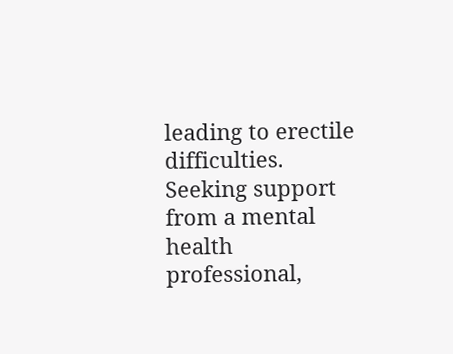leading to erectile difficulties. Seeking support from a mental health professional,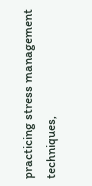practicing stress management techniques,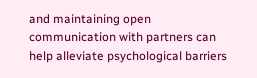and maintaining open communication with partners can help alleviate psychological barriers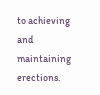to achieving and maintaining erections.